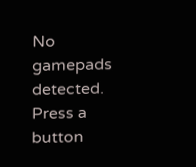No gamepads detected. Press a button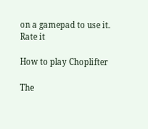on a gamepad to use it.
Rate it

How to play Choplifter

The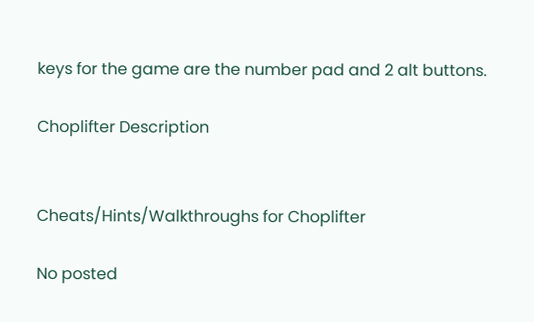keys for the game are the number pad and 2 alt buttons.

Choplifter Description


Cheats/Hints/Walkthroughs for Choplifter

No posted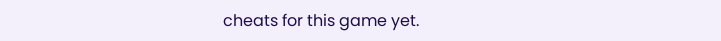cheats for this game yet.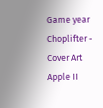Game year
Choplifter - Cover Art Apple II